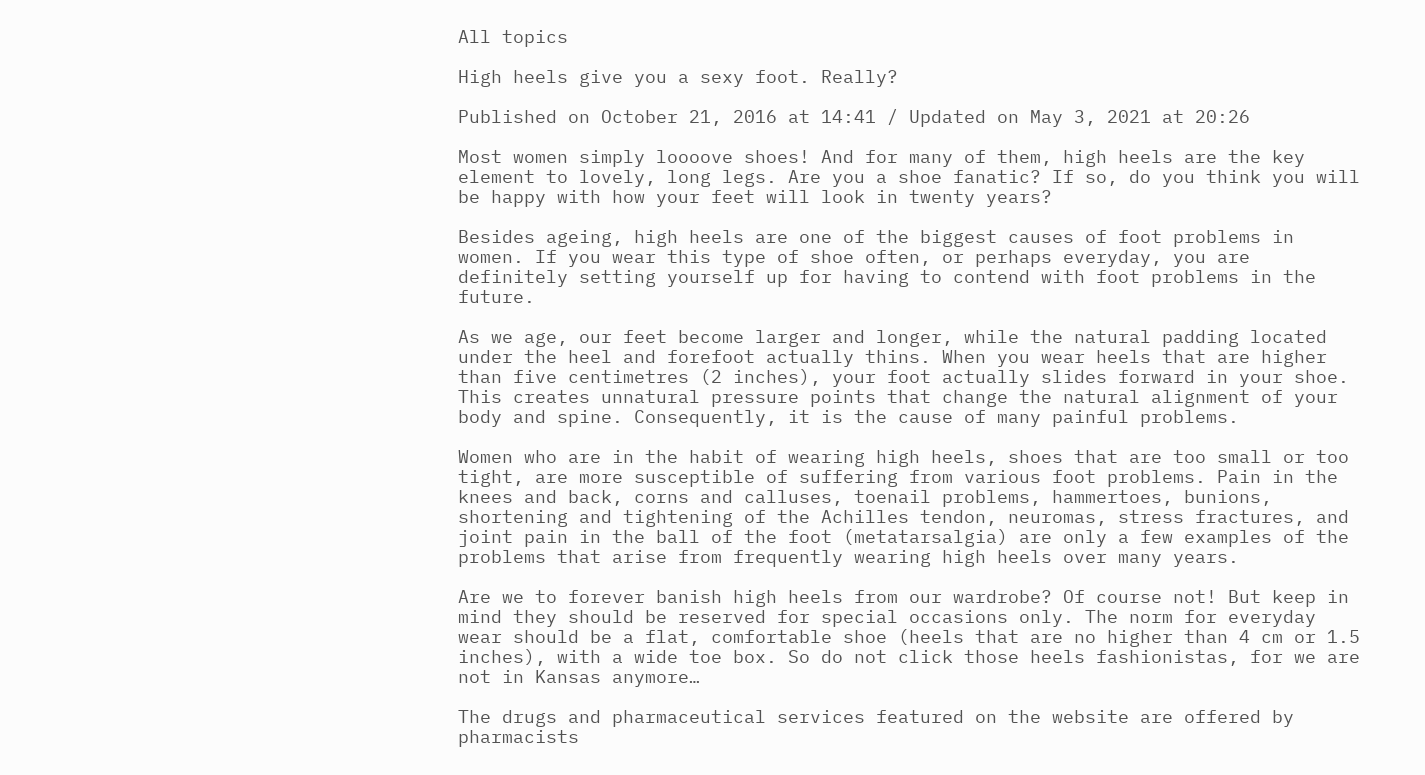All topics

High heels give you a sexy foot. Really?

Published on October 21, 2016 at 14:41 / Updated on May 3, 2021 at 20:26

Most women simply loooove shoes! And for many of them, high heels are the key element to lovely, long legs. Are you a shoe fanatic? If so, do you think you will be happy with how your feet will look in twenty years?

Besides ageing, high heels are one of the biggest causes of foot problems in women. If you wear this type of shoe often, or perhaps everyday, you are definitely setting yourself up for having to contend with foot problems in the future.

As we age, our feet become larger and longer, while the natural padding located under the heel and forefoot actually thins. When you wear heels that are higher than five centimetres (2 inches), your foot actually slides forward in your shoe. This creates unnatural pressure points that change the natural alignment of your body and spine. Consequently, it is the cause of many painful problems.

Women who are in the habit of wearing high heels, shoes that are too small or too tight, are more susceptible of suffering from various foot problems. Pain in the knees and back, corns and calluses, toenail problems, hammertoes, bunions, shortening and tightening of the Achilles tendon, neuromas, stress fractures, and joint pain in the ball of the foot (metatarsalgia) are only a few examples of the problems that arise from frequently wearing high heels over many years.

Are we to forever banish high heels from our wardrobe? Of course not! But keep in mind they should be reserved for special occasions only. The norm for everyday wear should be a flat, comfortable shoe (heels that are no higher than 4 cm or 1.5 inches), with a wide toe box. So do not click those heels fashionistas, for we are not in Kansas anymore…

The drugs and pharmaceutical services featured on the website are offered by pharmacists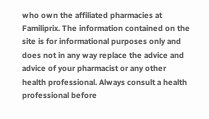who own the affiliated pharmacies at Familiprix. The information contained on the site is for informational purposes only and does not in any way replace the advice and advice of your pharmacist or any other health professional. Always consult a health professional before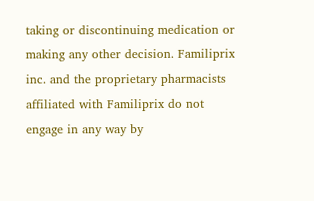taking or discontinuing medication or making any other decision. Familiprix inc. and the proprietary pharmacists affiliated with Familiprix do not engage in any way by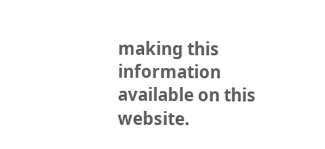making this information available on this website.